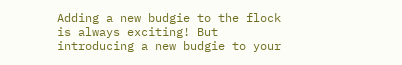Adding a new budgie to the flock is always exciting! But introducing a new budgie to your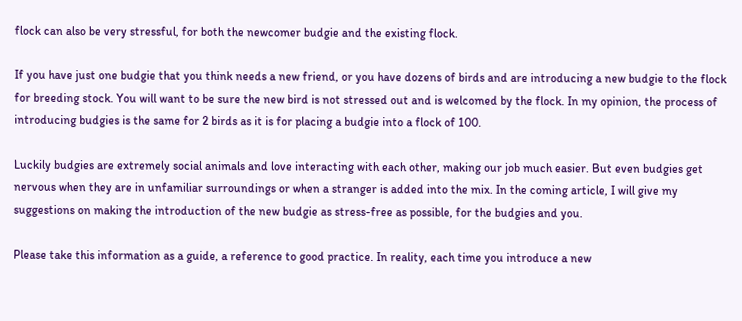flock can also be very stressful, for both the newcomer budgie and the existing flock.

If you have just one budgie that you think needs a new friend, or you have dozens of birds and are introducing a new budgie to the flock for breeding stock. You will want to be sure the new bird is not stressed out and is welcomed by the flock. In my opinion, the process of introducing budgies is the same for 2 birds as it is for placing a budgie into a flock of 100.

Luckily budgies are extremely social animals and love interacting with each other, making our job much easier. But even budgies get nervous when they are in unfamiliar surroundings or when a stranger is added into the mix. In the coming article, I will give my suggestions on making the introduction of the new budgie as stress-free as possible, for the budgies and you.

Please take this information as a guide, a reference to good practice. In reality, each time you introduce a new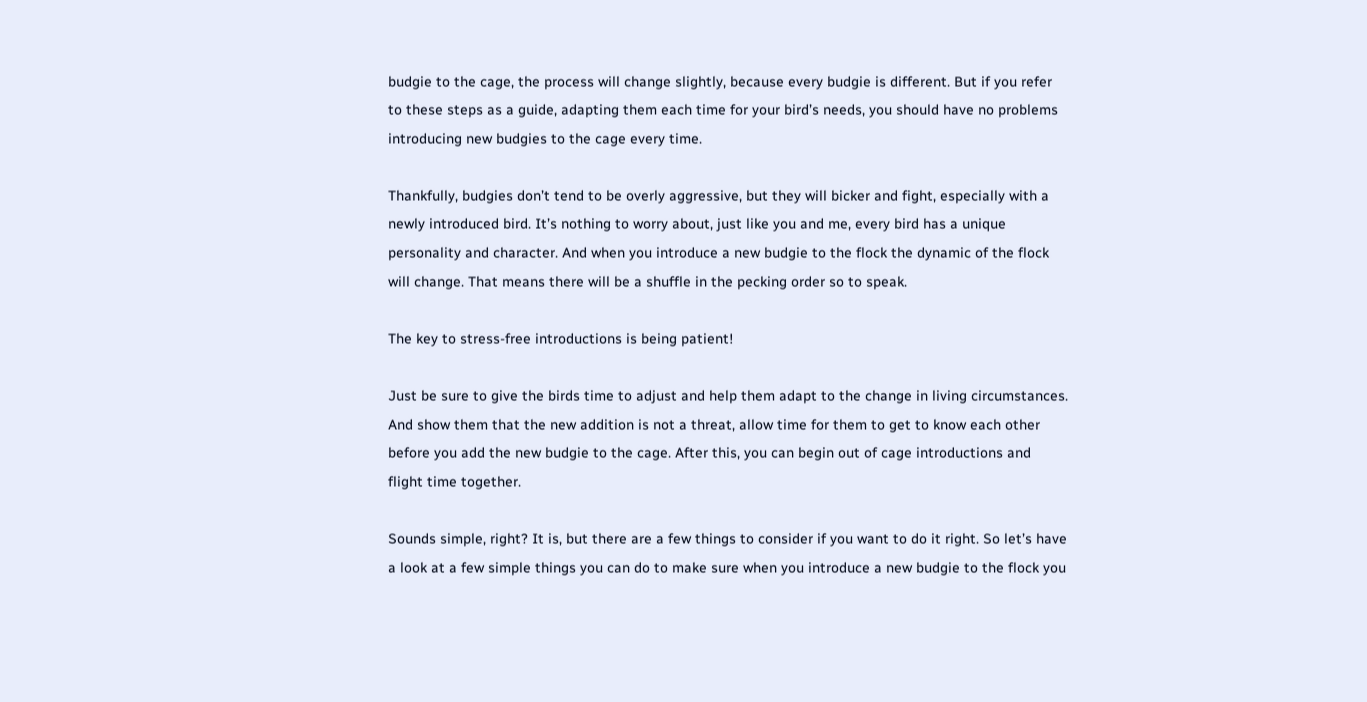budgie to the cage, the process will change slightly, because every budgie is different. But if you refer to these steps as a guide, adapting them each time for your bird’s needs, you should have no problems introducing new budgies to the cage every time.

Thankfully, budgies don’t tend to be overly aggressive, but they will bicker and fight, especially with a newly introduced bird. It’s nothing to worry about, just like you and me, every bird has a unique personality and character. And when you introduce a new budgie to the flock the dynamic of the flock will change. That means there will be a shuffle in the pecking order so to speak.

The key to stress-free introductions is being patient!

Just be sure to give the birds time to adjust and help them adapt to the change in living circumstances. And show them that the new addition is not a threat, allow time for them to get to know each other before you add the new budgie to the cage. After this, you can begin out of cage introductions and flight time together.

Sounds simple, right? It is, but there are a few things to consider if you want to do it right. So let’s have a look at a few simple things you can do to make sure when you introduce a new budgie to the flock you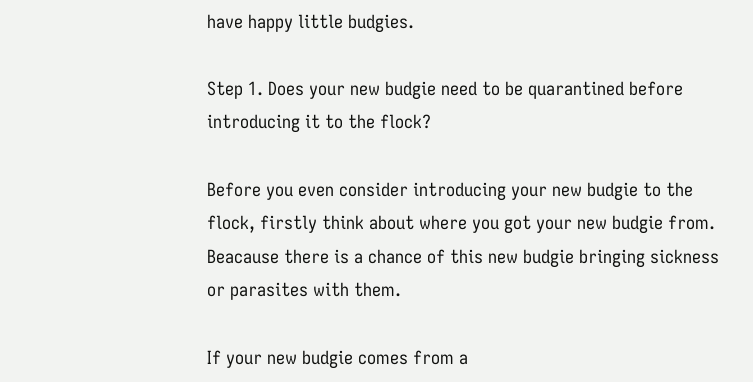have happy little budgies.

Step 1. Does your new budgie need to be quarantined before introducing it to the flock?

Before you even consider introducing your new budgie to the flock, firstly think about where you got your new budgie from. Beacause there is a chance of this new budgie bringing sickness or parasites with them.

If your new budgie comes from a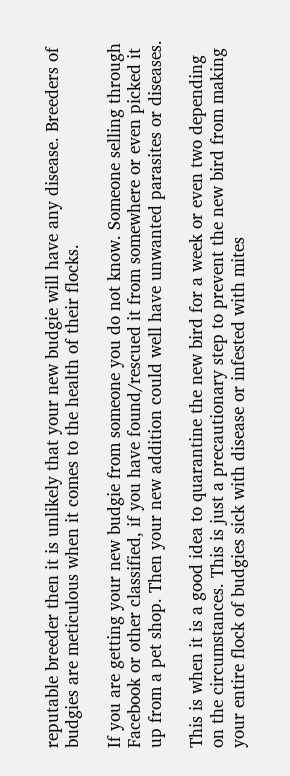reputable breeder then it is unlikely that your new budgie will have any disease. Breeders of budgies are meticulous when it comes to the health of their flocks.

If you are getting your new budgie from someone you do not know. Someone selling through Facebook or other classified, if you have found/rescued it from somewhere or even picked it up from a pet shop. Then your new addition could well have unwanted parasites or diseases.

This is when it is a good idea to quarantine the new bird for a week or even two depending on the circumstances. This is just a precautionary step to prevent the new bird from making your entire flock of budgies sick with disease or infested with mites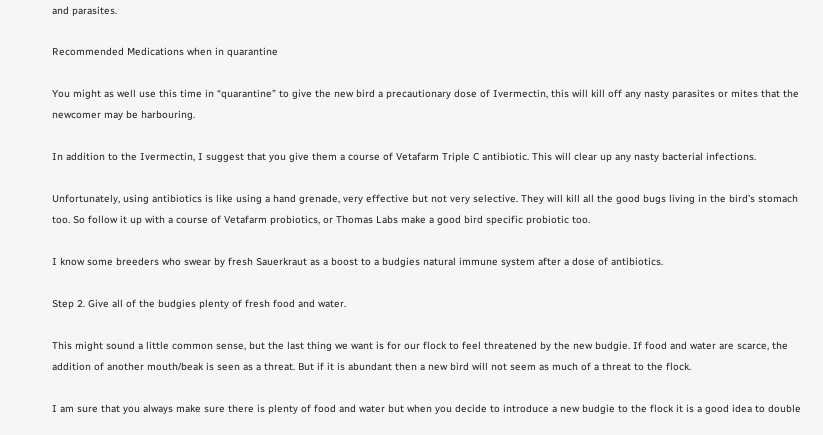and parasites.

Recommended Medications when in quarantine

You might as well use this time in “quarantine” to give the new bird a precautionary dose of Ivermectin, this will kill off any nasty parasites or mites that the newcomer may be harbouring.

In addition to the Ivermectin, I suggest that you give them a course of Vetafarm Triple C antibiotic. This will clear up any nasty bacterial infections.

Unfortunately, using antibiotics is like using a hand grenade, very effective but not very selective. They will kill all the good bugs living in the bird’s stomach too. So follow it up with a course of Vetafarm probiotics, or Thomas Labs make a good bird specific probiotic too.

I know some breeders who swear by fresh Sauerkraut as a boost to a budgies natural immune system after a dose of antibiotics.

Step 2. Give all of the budgies plenty of fresh food and water.

This might sound a little common sense, but the last thing we want is for our flock to feel threatened by the new budgie. If food and water are scarce, the addition of another mouth/beak is seen as a threat. But if it is abundant then a new bird will not seem as much of a threat to the flock.

I am sure that you always make sure there is plenty of food and water but when you decide to introduce a new budgie to the flock it is a good idea to double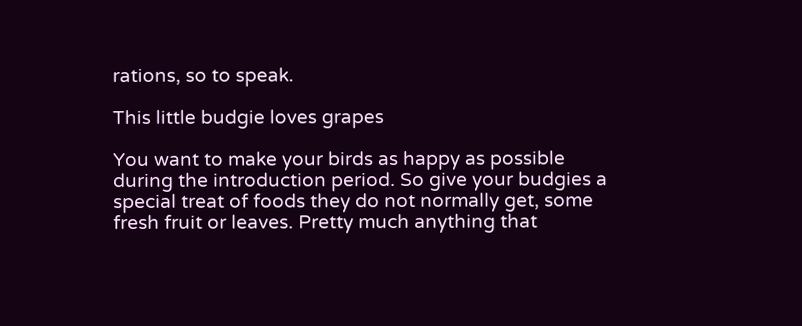rations, so to speak.

This little budgie loves grapes

You want to make your birds as happy as possible during the introduction period. So give your budgies a special treat of foods they do not normally get, some fresh fruit or leaves. Pretty much anything that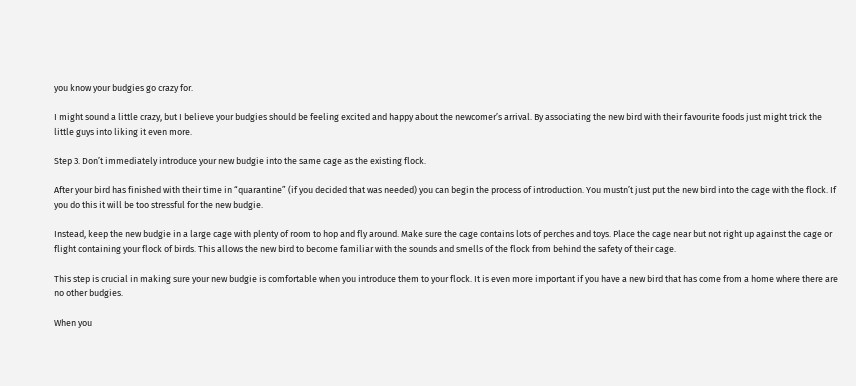you know your budgies go crazy for.

I might sound a little crazy, but I believe your budgies should be feeling excited and happy about the newcomer’s arrival. By associating the new bird with their favourite foods just might trick the little guys into liking it even more.

Step 3. Don’t immediately introduce your new budgie into the same cage as the existing flock.

After your bird has finished with their time in “quarantine” (if you decided that was needed) you can begin the process of introduction. You mustn’t just put the new bird into the cage with the flock. If you do this it will be too stressful for the new budgie.

Instead, keep the new budgie in a large cage with plenty of room to hop and fly around. Make sure the cage contains lots of perches and toys. Place the cage near but not right up against the cage or flight containing your flock of birds. This allows the new bird to become familiar with the sounds and smells of the flock from behind the safety of their cage.

This step is crucial in making sure your new budgie is comfortable when you introduce them to your flock. It is even more important if you have a new bird that has come from a home where there are no other budgies.

When you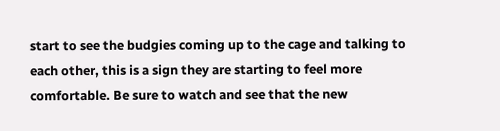start to see the budgies coming up to the cage and talking to each other, this is a sign they are starting to feel more comfortable. Be sure to watch and see that the new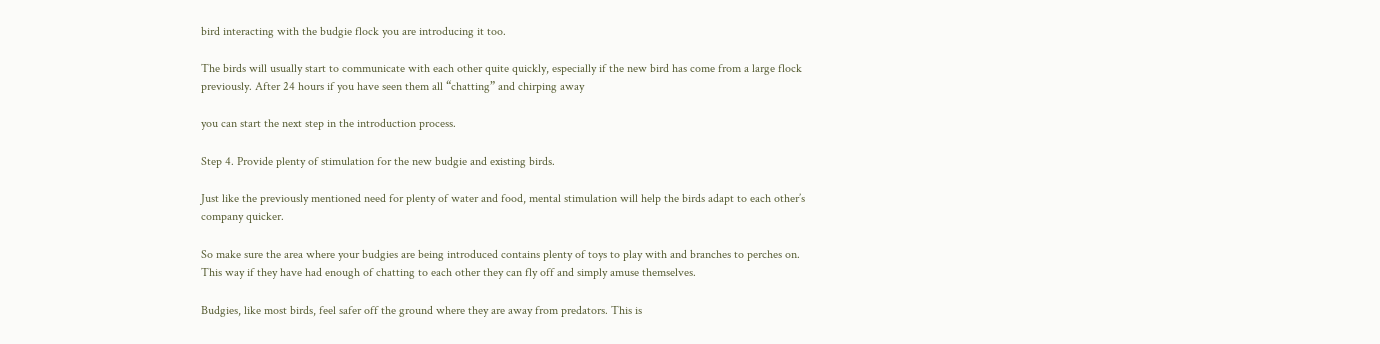bird interacting with the budgie flock you are introducing it too.

The birds will usually start to communicate with each other quite quickly, especially if the new bird has come from a large flock previously. After 24 hours if you have seen them all “chatting” and chirping away

you can start the next step in the introduction process.

Step 4. Provide plenty of stimulation for the new budgie and existing birds.

Just like the previously mentioned need for plenty of water and food, mental stimulation will help the birds adapt to each other’s company quicker.

So make sure the area where your budgies are being introduced contains plenty of toys to play with and branches to perches on. This way if they have had enough of chatting to each other they can fly off and simply amuse themselves.

Budgies, like most birds, feel safer off the ground where they are away from predators. This is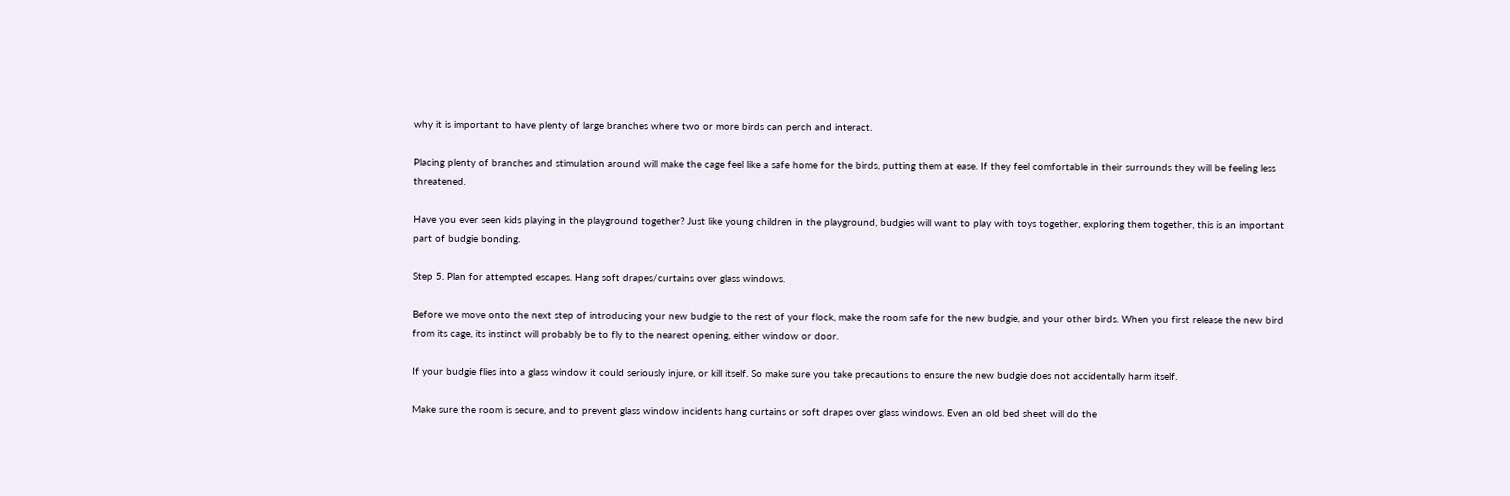why it is important to have plenty of large branches where two or more birds can perch and interact.

Placing plenty of branches and stimulation around will make the cage feel like a safe home for the birds, putting them at ease. If they feel comfortable in their surrounds they will be feeling less threatened.

Have you ever seen kids playing in the playground together? Just like young children in the playground, budgies will want to play with toys together, exploring them together, this is an important part of budgie bonding.

Step 5. Plan for attempted escapes. Hang soft drapes/curtains over glass windows.

Before we move onto the next step of introducing your new budgie to the rest of your flock, make the room safe for the new budgie, and your other birds. When you first release the new bird from its cage, its instinct will probably be to fly to the nearest opening, either window or door.

If your budgie flies into a glass window it could seriously injure, or kill itself. So make sure you take precautions to ensure the new budgie does not accidentally harm itself.

Make sure the room is secure, and to prevent glass window incidents hang curtains or soft drapes over glass windows. Even an old bed sheet will do the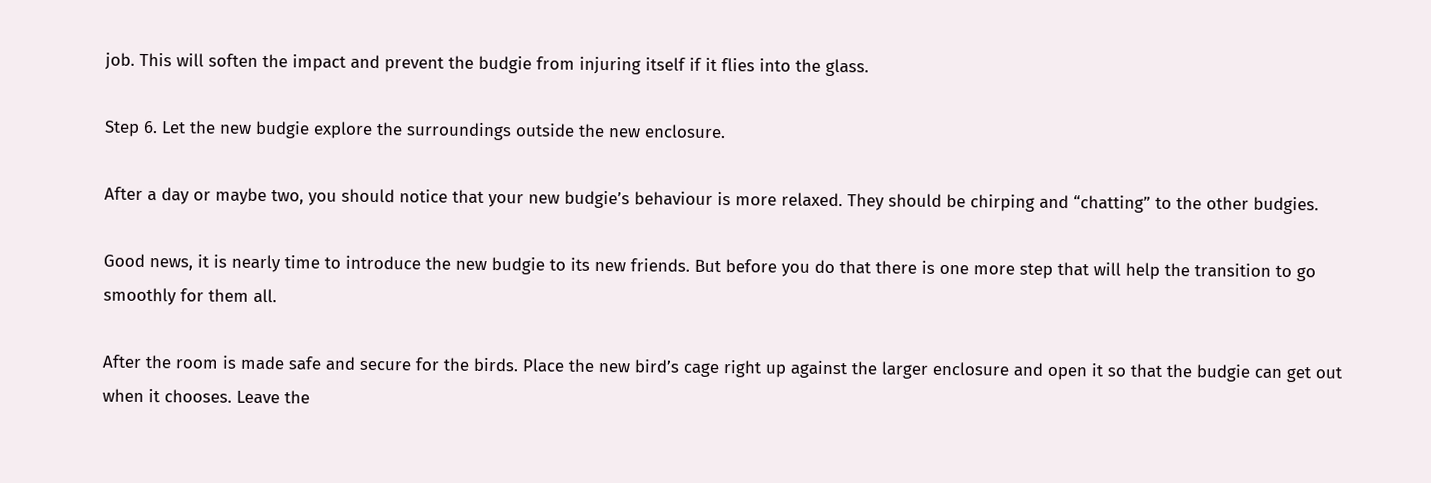job. This will soften the impact and prevent the budgie from injuring itself if it flies into the glass.

Step 6. Let the new budgie explore the surroundings outside the new enclosure.

After a day or maybe two, you should notice that your new budgie’s behaviour is more relaxed. They should be chirping and “chatting” to the other budgies.

Good news, it is nearly time to introduce the new budgie to its new friends. But before you do that there is one more step that will help the transition to go smoothly for them all.

After the room is made safe and secure for the birds. Place the new bird’s cage right up against the larger enclosure and open it so that the budgie can get out when it chooses. Leave the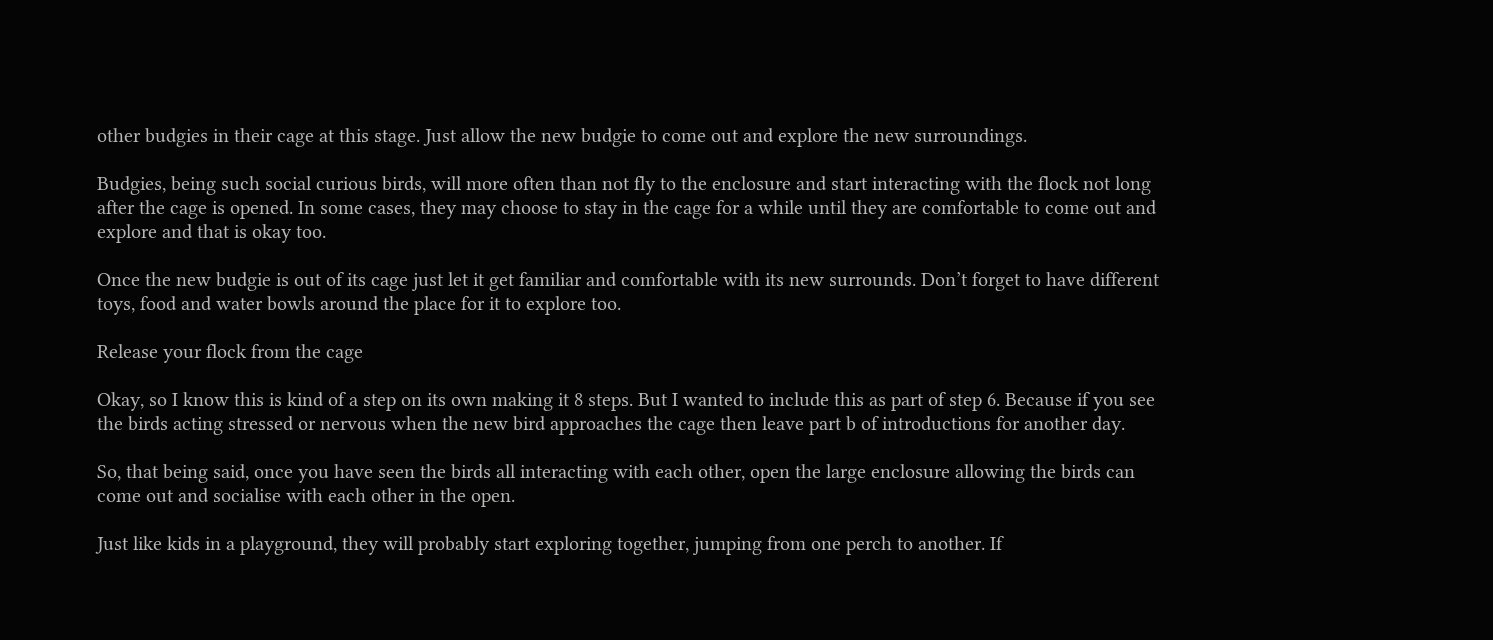other budgies in their cage at this stage. Just allow the new budgie to come out and explore the new surroundings.

Budgies, being such social curious birds, will more often than not fly to the enclosure and start interacting with the flock not long after the cage is opened. In some cases, they may choose to stay in the cage for a while until they are comfortable to come out and explore and that is okay too.

Once the new budgie is out of its cage just let it get familiar and comfortable with its new surrounds. Don’t forget to have different toys, food and water bowls around the place for it to explore too.

Release your flock from the cage

Okay, so I know this is kind of a step on its own making it 8 steps. But I wanted to include this as part of step 6. Because if you see the birds acting stressed or nervous when the new bird approaches the cage then leave part b of introductions for another day.

So, that being said, once you have seen the birds all interacting with each other, open the large enclosure allowing the birds can come out and socialise with each other in the open.

Just like kids in a playground, they will probably start exploring together, jumping from one perch to another. If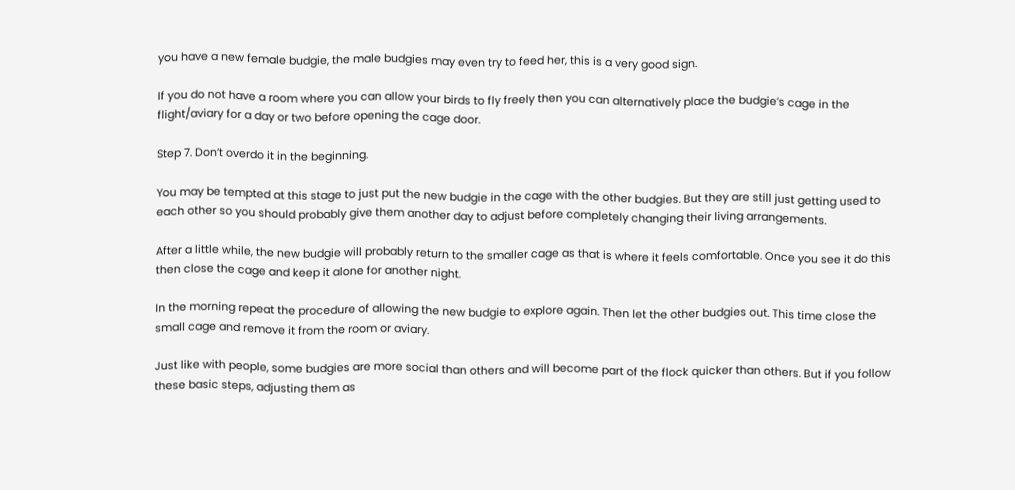you have a new female budgie, the male budgies may even try to feed her, this is a very good sign.

If you do not have a room where you can allow your birds to fly freely then you can alternatively place the budgie’s cage in the flight/aviary for a day or two before opening the cage door.

Step 7. Don’t overdo it in the beginning.

You may be tempted at this stage to just put the new budgie in the cage with the other budgies. But they are still just getting used to each other so you should probably give them another day to adjust before completely changing their living arrangements.

After a little while, the new budgie will probably return to the smaller cage as that is where it feels comfortable. Once you see it do this then close the cage and keep it alone for another night.

In the morning repeat the procedure of allowing the new budgie to explore again. Then let the other budgies out. This time close the small cage and remove it from the room or aviary.

Just like with people, some budgies are more social than others and will become part of the flock quicker than others. But if you follow these basic steps, adjusting them as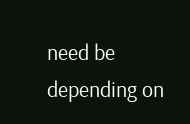need be depending on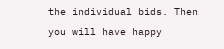the individual bids. Then you will have happy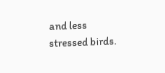and less stressed birds.